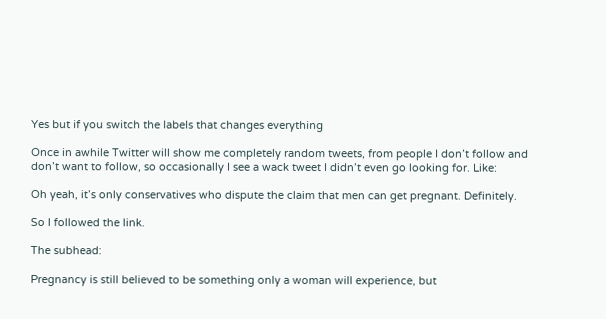Yes but if you switch the labels that changes everything

Once in awhile Twitter will show me completely random tweets, from people I don’t follow and don’t want to follow, so occasionally I see a wack tweet I didn’t even go looking for. Like:

Oh yeah, it’s only conservatives who dispute the claim that men can get pregnant. Definitely.

So I followed the link.

The subhead:

Pregnancy is still believed to be something only a woman will experience, but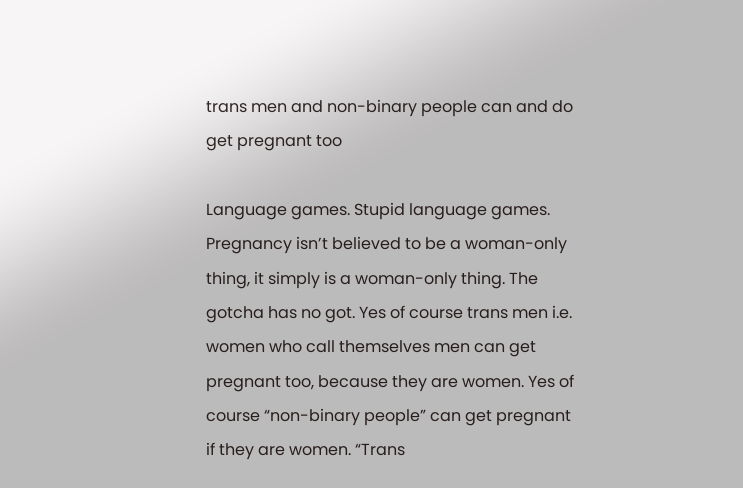trans men and non-binary people can and do get pregnant too

Language games. Stupid language games. Pregnancy isn’t believed to be a woman-only thing, it simply is a woman-only thing. The gotcha has no got. Yes of course trans men i.e. women who call themselves men can get pregnant too, because they are women. Yes of course “non-binary people” can get pregnant if they are women. “Trans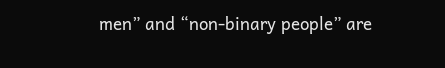men” and “non-binary people” are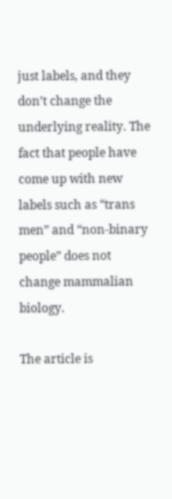just labels, and they don’t change the underlying reality. The fact that people have come up with new labels such as “trans men” and “non-binary people” does not change mammalian biology.

The article is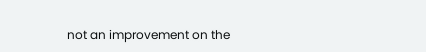not an improvement on the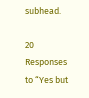subhead.

20 Responses to “Yes but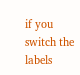if you switch the labels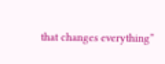that changes everything”